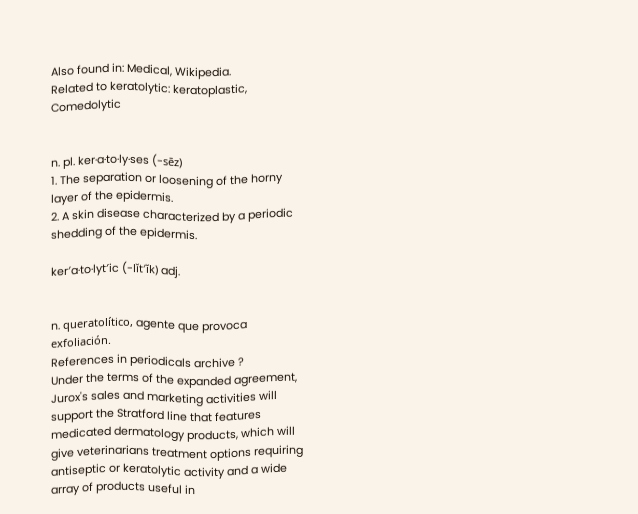Also found in: Medical, Wikipedia.
Related to keratolytic: keratoplastic, Comedolytic


n. pl. ker·a·to·ly·ses (-sēz)
1. The separation or loosening of the horny layer of the epidermis.
2. A skin disease characterized by a periodic shedding of the epidermis.

ker′a·to·lyt′ic (-lĭt′ĭk) adj.


n. queratolítico, agente que provoca exfoliación.
References in periodicals archive ?
Under the terms of the expanded agreement, Jurox's sales and marketing activities will support the Stratford line that features medicated dermatology products, which will give veterinarians treatment options requiring antiseptic or keratolytic activity and a wide array of products useful in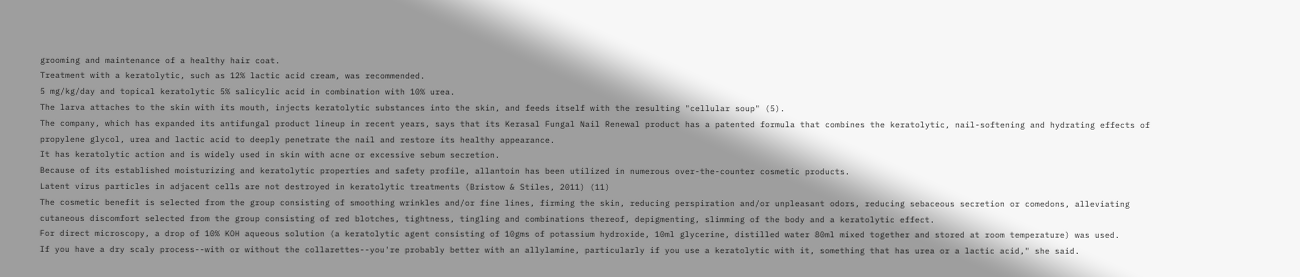grooming and maintenance of a healthy hair coat.
Treatment with a keratolytic, such as 12% lactic acid cream, was recommended.
5 mg/kg/day and topical keratolytic 5% salicylic acid in combination with 10% urea.
The larva attaches to the skin with its mouth, injects keratolytic substances into the skin, and feeds itself with the resulting "cellular soup" (5).
The company, which has expanded its antifungal product lineup in recent years, says that its Kerasal Fungal Nail Renewal product has a patented formula that combines the keratolytic, nail-softening and hydrating effects of propylene glycol, urea and lactic acid to deeply penetrate the nail and restore its healthy appearance.
It has keratolytic action and is widely used in skin with acne or excessive sebum secretion.
Because of its established moisturizing and keratolytic properties and safety profile, allantoin has been utilized in numerous over-the-counter cosmetic products.
Latent virus particles in adjacent cells are not destroyed in keratolytic treatments (Bristow & Stiles, 2011) (11)
The cosmetic benefit is selected from the group consisting of smoothing wrinkles and/or fine lines, firming the skin, reducing perspiration and/or unpleasant odors, reducing sebaceous secretion or comedons, alleviating cutaneous discomfort selected from the group consisting of red blotches, tightness, tingling and combinations thereof, depigmenting, slimming of the body and a keratolytic effect.
For direct microscopy, a drop of 10% KOH aqueous solution (a keratolytic agent consisting of 10gms of potassium hydroxide, 10ml glycerine, distilled water 80ml mixed together and stored at room temperature) was used.
If you have a dry scaly process--with or without the collarettes--you're probably better with an allylamine, particularly if you use a keratolytic with it, something that has urea or a lactic acid," she said.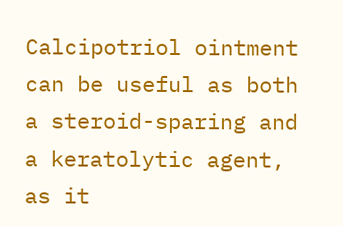Calcipotriol ointment can be useful as both a steroid-sparing and a keratolytic agent, as it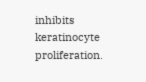inhibits keratinocyte proliferation.